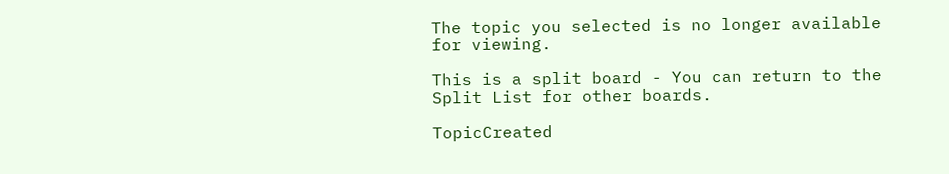The topic you selected is no longer available for viewing.

This is a split board - You can return to the Split List for other boards.

TopicCreated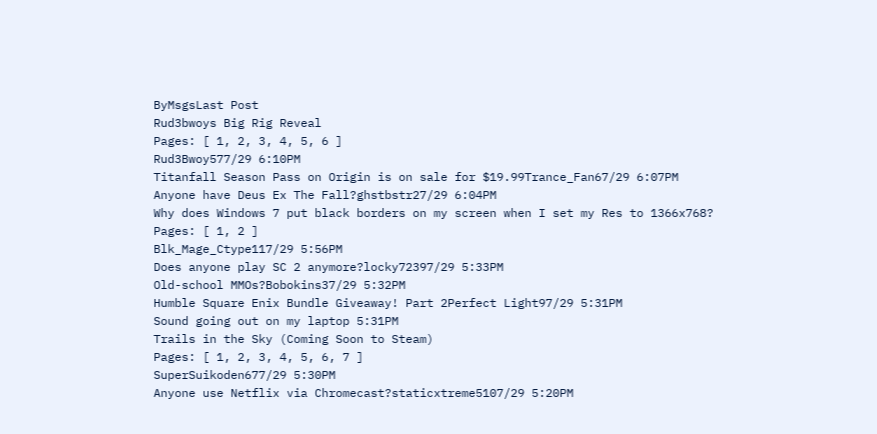ByMsgsLast Post
Rud3bwoys Big Rig Reveal
Pages: [ 1, 2, 3, 4, 5, 6 ]
Rud3Bwoy577/29 6:10PM
Titanfall Season Pass on Origin is on sale for $19.99Trance_Fan67/29 6:07PM
Anyone have Deus Ex The Fall?ghstbstr27/29 6:04PM
Why does Windows 7 put black borders on my screen when I set my Res to 1366x768?
Pages: [ 1, 2 ]
Blk_Mage_Ctype117/29 5:56PM
Does anyone play SC 2 anymore?locky72397/29 5:33PM
Old-school MMOs?Bobokins37/29 5:32PM
Humble Square Enix Bundle Giveaway! Part 2Perfect Light97/29 5:31PM
Sound going out on my laptop 5:31PM
Trails in the Sky (Coming Soon to Steam)
Pages: [ 1, 2, 3, 4, 5, 6, 7 ]
SuperSuikoden677/29 5:30PM
Anyone use Netflix via Chromecast?staticxtreme5107/29 5:20PM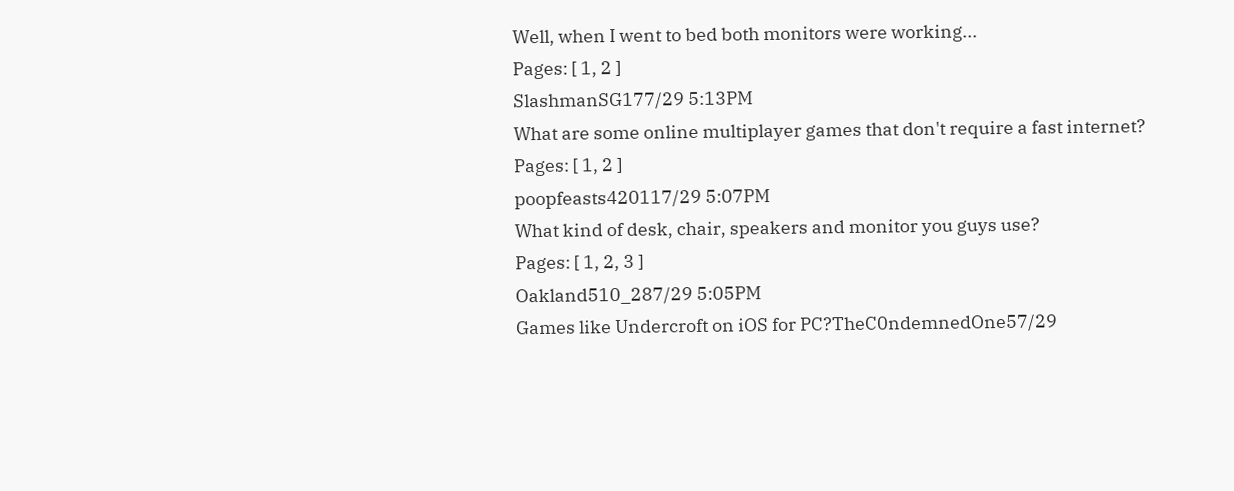Well, when I went to bed both monitors were working...
Pages: [ 1, 2 ]
SlashmanSG177/29 5:13PM
What are some online multiplayer games that don't require a fast internet?
Pages: [ 1, 2 ]
poopfeasts420117/29 5:07PM
What kind of desk, chair, speakers and monitor you guys use?
Pages: [ 1, 2, 3 ]
Oakland510_287/29 5:05PM
Games like Undercroft on iOS for PC?TheC0ndemnedOne57/29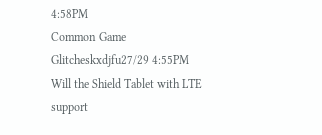4:58PM
Common Game Glitcheskxdjfu27/29 4:55PM
Will the Shield Tablet with LTE support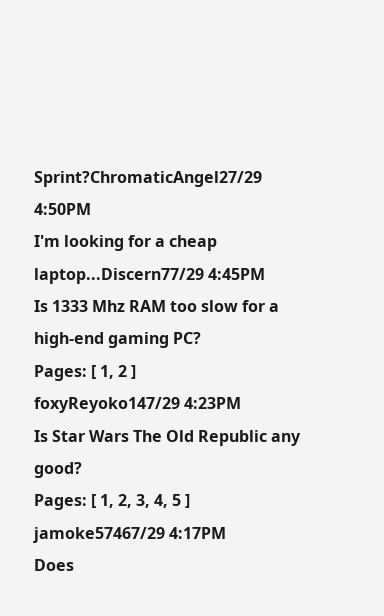Sprint?ChromaticAngel27/29 4:50PM
I'm looking for a cheap laptop...Discern77/29 4:45PM
Is 1333 Mhz RAM too slow for a high-end gaming PC?
Pages: [ 1, 2 ]
foxyReyoko147/29 4:23PM
Is Star Wars The Old Republic any good?
Pages: [ 1, 2, 3, 4, 5 ]
jamoke57467/29 4:17PM
Does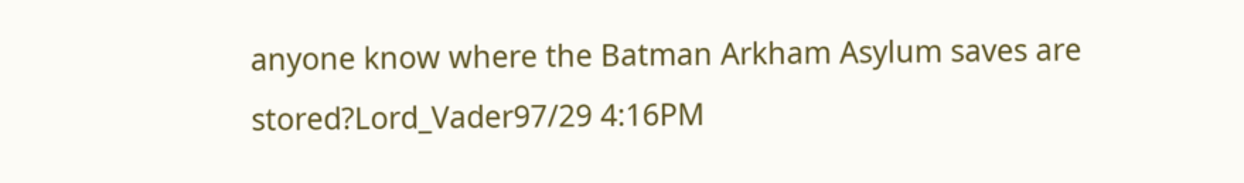anyone know where the Batman Arkham Asylum saves are stored?Lord_Vader97/29 4:16PM